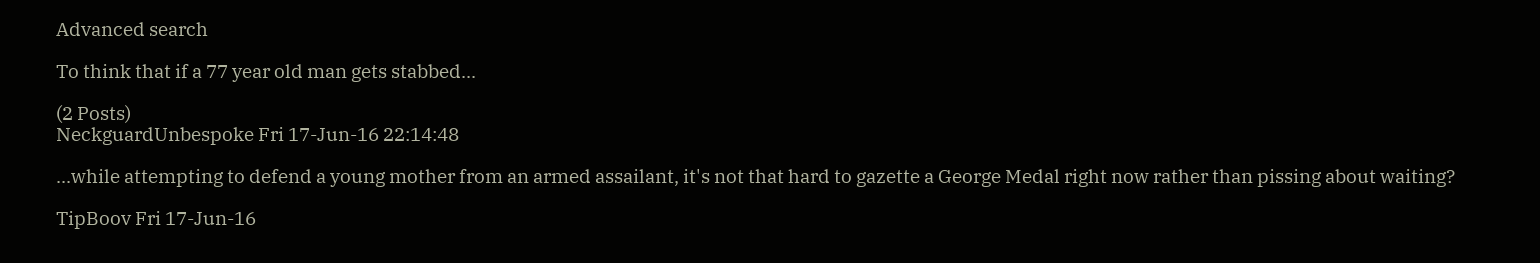Advanced search

To think that if a 77 year old man gets stabbed...

(2 Posts)
NeckguardUnbespoke Fri 17-Jun-16 22:14:48

...while attempting to defend a young mother from an armed assailant, it's not that hard to gazette a George Medal right now rather than pissing about waiting?

TipBoov Fri 17-Jun-16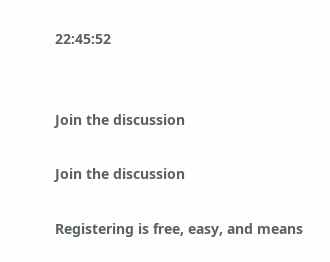22:45:52


Join the discussion

Join the discussion

Registering is free, easy, and means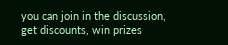you can join in the discussion, get discounts, win prizes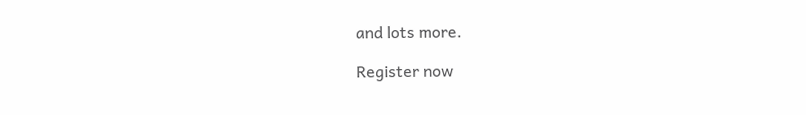and lots more.

Register now